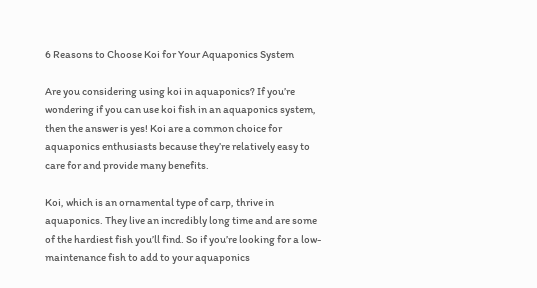6 Reasons to Choose Koi for Your Aquaponics System

Are you considering using koi in aquaponics? If you’re wondering if you can use koi fish in an aquaponics system, then the answer is yes! Koi are a common choice for aquaponics enthusiasts because they’re relatively easy to care for and provide many benefits.

Koi, which is an ornamental type of carp, thrive in aquaponics. They live an incredibly long time and are some of the hardiest fish you’ll find. So if you’re looking for a low-maintenance fish to add to your aquaponics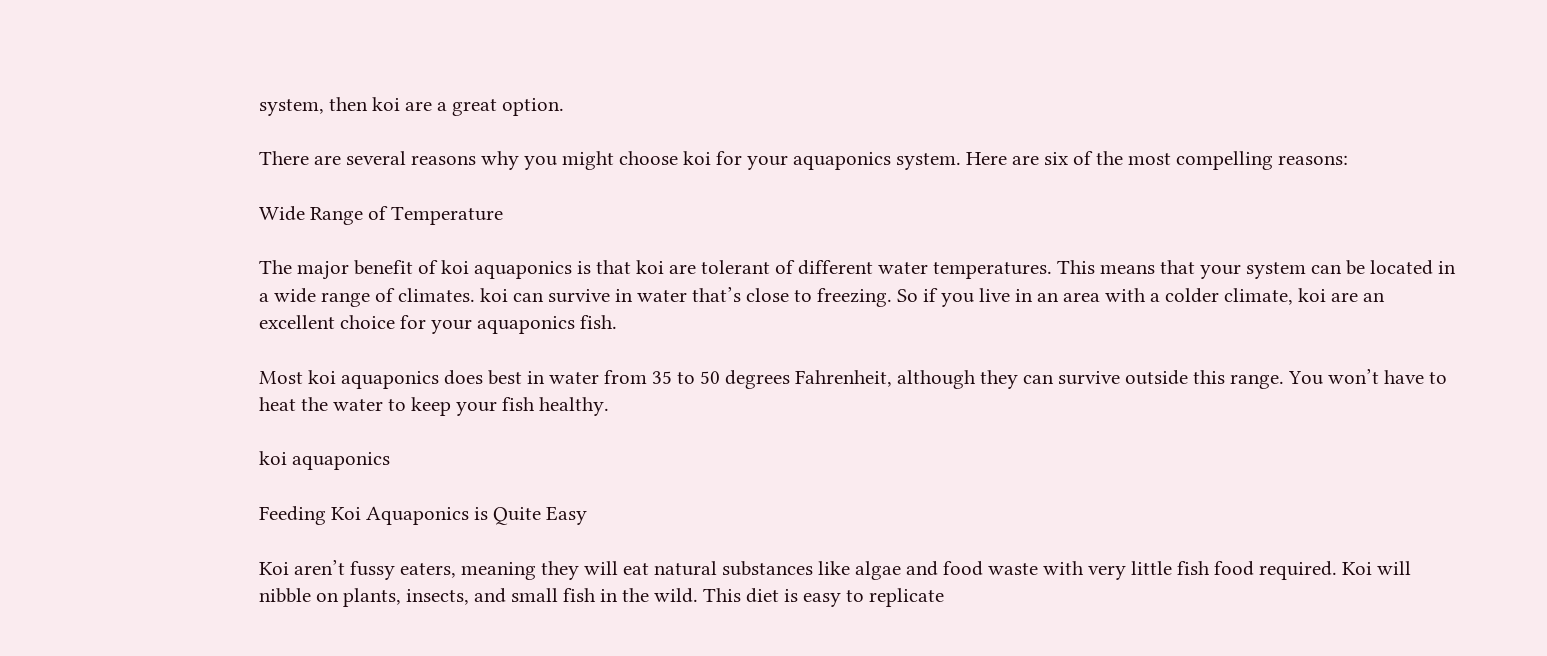system, then koi are a great option.

There are several reasons why you might choose koi for your aquaponics system. Here are six of the most compelling reasons:

Wide Range of Temperature

The major benefit of koi aquaponics is that koi are tolerant of different water temperatures. This means that your system can be located in a wide range of climates. koi can survive in water that’s close to freezing. So if you live in an area with a colder climate, koi are an excellent choice for your aquaponics fish.

Most koi aquaponics does best in water from 35 to 50 degrees Fahrenheit, although they can survive outside this range. You won’t have to heat the water to keep your fish healthy.

koi aquaponics

Feeding Koi Aquaponics is Quite Easy

Koi aren’t fussy eaters, meaning they will eat natural substances like algae and food waste with very little fish food required. Koi will nibble on plants, insects, and small fish in the wild. This diet is easy to replicate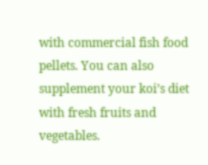with commercial fish food pellets. You can also supplement your koi’s diet with fresh fruits and vegetables.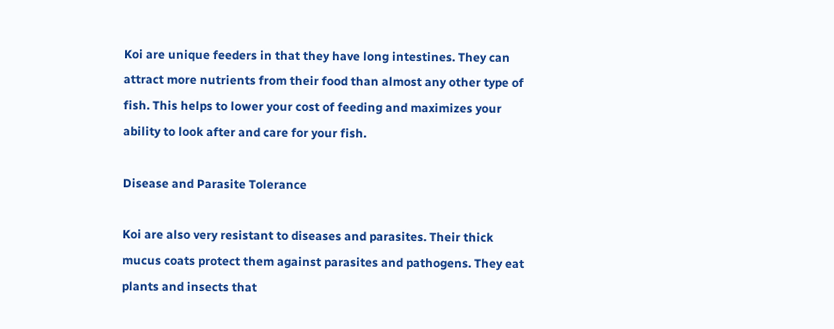Koi are unique feeders in that they have long intestines. They can attract more nutrients from their food than almost any other type of fish. This helps to lower your cost of feeding and maximizes your ability to look after and care for your fish.

Disease and Parasite Tolerance

Koi are also very resistant to diseases and parasites. Their thick mucus coats protect them against parasites and pathogens. They eat plants and insects that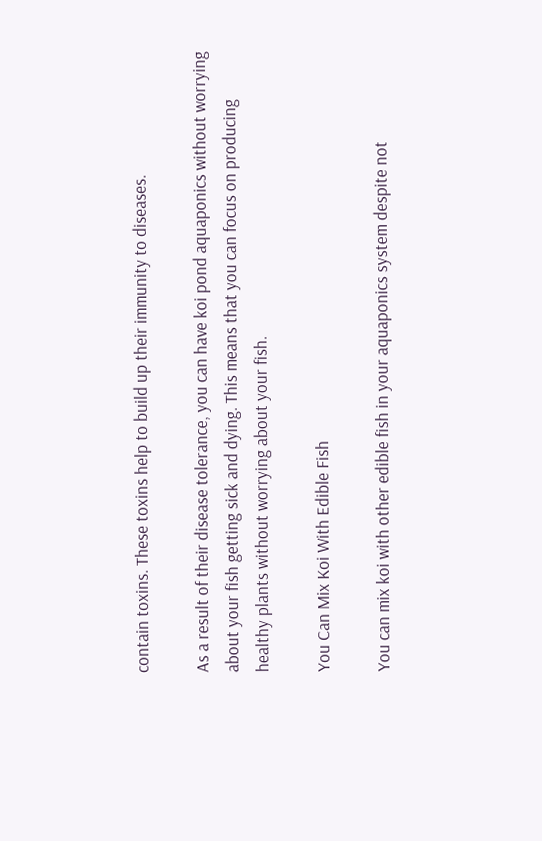contain toxins. These toxins help to build up their immunity to diseases.

As a result of their disease tolerance, you can have koi pond aquaponics without worrying about your fish getting sick and dying. This means that you can focus on producing healthy plants without worrying about your fish.

You Can Mix Koi With Edible Fish

You can mix koi with other edible fish in your aquaponics system despite not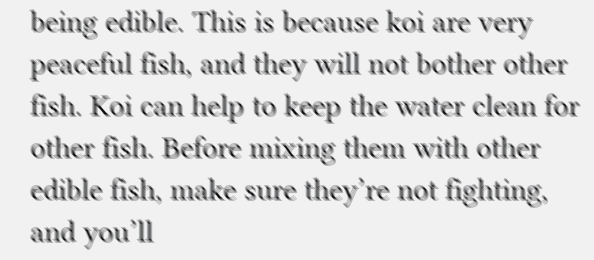being edible. This is because koi are very peaceful fish, and they will not bother other fish. Koi can help to keep the water clean for other fish. Before mixing them with other edible fish, make sure they’re not fighting, and you’ll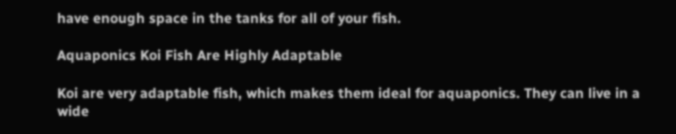have enough space in the tanks for all of your fish.

Aquaponics Koi Fish Are Highly Adaptable

Koi are very adaptable fish, which makes them ideal for aquaponics. They can live in a wide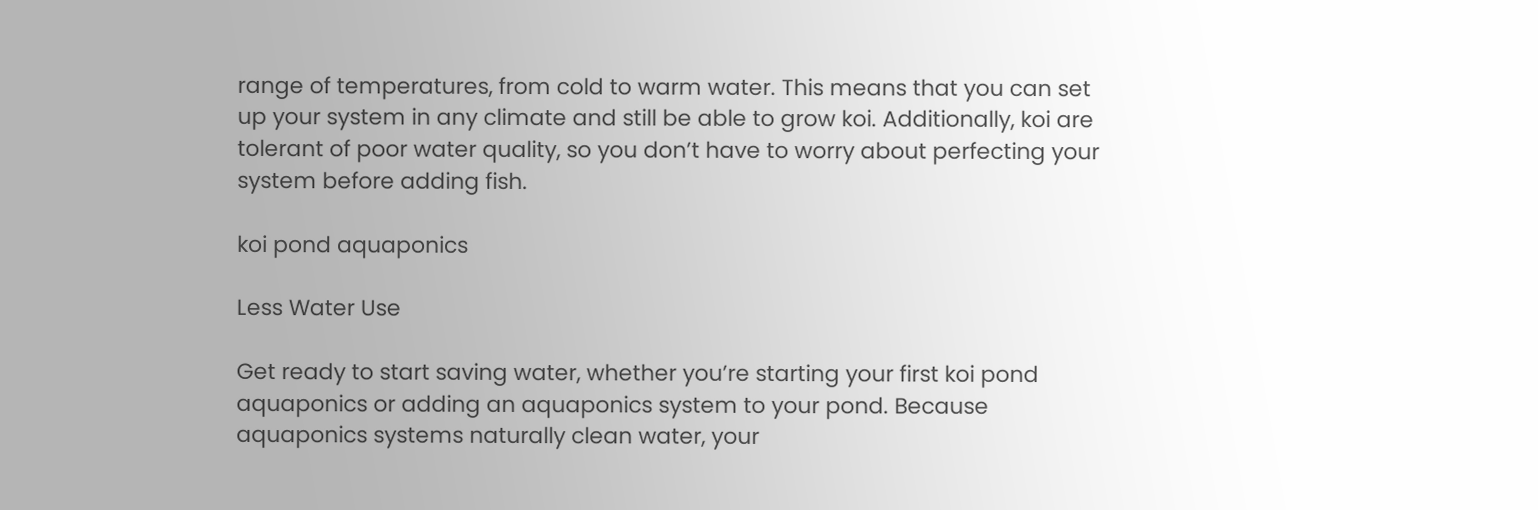range of temperatures, from cold to warm water. This means that you can set up your system in any climate and still be able to grow koi. Additionally, koi are tolerant of poor water quality, so you don’t have to worry about perfecting your system before adding fish.

koi pond aquaponics

Less Water Use

Get ready to start saving water, whether you’re starting your first koi pond aquaponics or adding an aquaponics system to your pond. Because aquaponics systems naturally clean water, your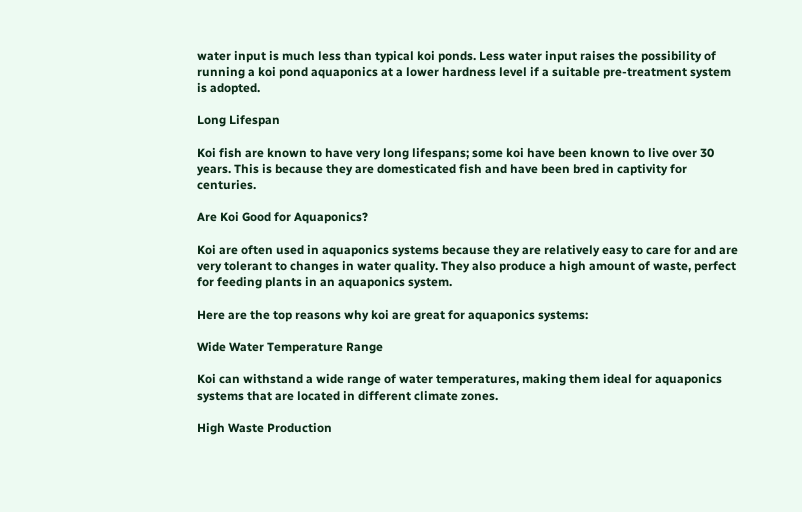water input is much less than typical koi ponds. Less water input raises the possibility of running a koi pond aquaponics at a lower hardness level if a suitable pre-treatment system is adopted.

Long Lifespan

Koi fish are known to have very long lifespans; some koi have been known to live over 30 years. This is because they are domesticated fish and have been bred in captivity for centuries.

Are Koi Good for Aquaponics?

Koi are often used in aquaponics systems because they are relatively easy to care for and are very tolerant to changes in water quality. They also produce a high amount of waste, perfect for feeding plants in an aquaponics system.

Here are the top reasons why koi are great for aquaponics systems:

Wide Water Temperature Range

Koi can withstand a wide range of water temperatures, making them ideal for aquaponics systems that are located in different climate zones.

High Waste Production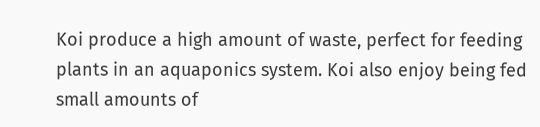Koi produce a high amount of waste, perfect for feeding plants in an aquaponics system. Koi also enjoy being fed small amounts of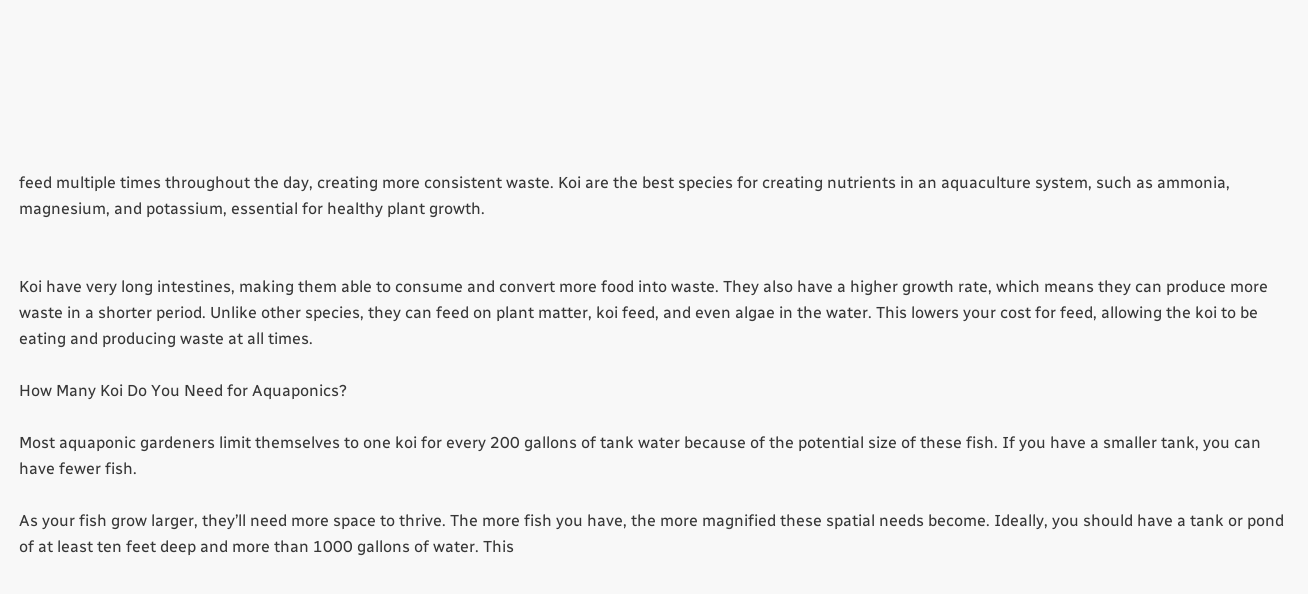feed multiple times throughout the day, creating more consistent waste. Koi are the best species for creating nutrients in an aquaculture system, such as ammonia, magnesium, and potassium, essential for healthy plant growth.


Koi have very long intestines, making them able to consume and convert more food into waste. They also have a higher growth rate, which means they can produce more waste in a shorter period. Unlike other species, they can feed on plant matter, koi feed, and even algae in the water. This lowers your cost for feed, allowing the koi to be eating and producing waste at all times.

How Many Koi Do You Need for Aquaponics?

Most aquaponic gardeners limit themselves to one koi for every 200 gallons of tank water because of the potential size of these fish. If you have a smaller tank, you can have fewer fish.

As your fish grow larger, they’ll need more space to thrive. The more fish you have, the more magnified these spatial needs become. Ideally, you should have a tank or pond of at least ten feet deep and more than 1000 gallons of water. This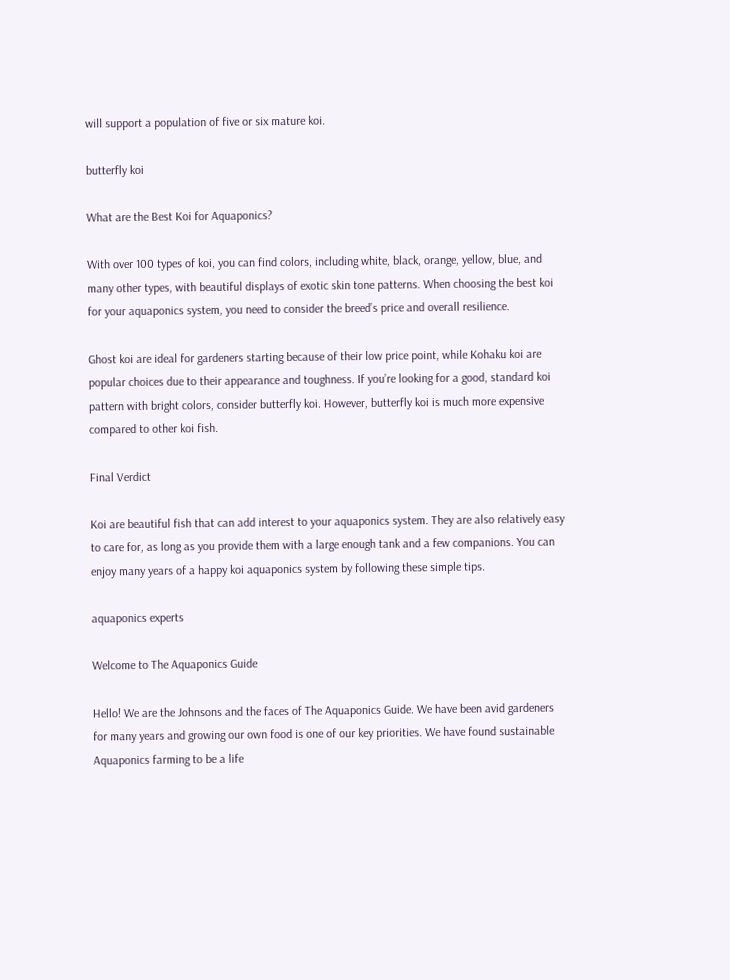will support a population of five or six mature koi.

butterfly koi

What are the Best Koi for Aquaponics?

With over 100 types of koi, you can find colors, including white, black, orange, yellow, blue, and many other types, with beautiful displays of exotic skin tone patterns. When choosing the best koi for your aquaponics system, you need to consider the breed’s price and overall resilience.

Ghost koi are ideal for gardeners starting because of their low price point, while Kohaku koi are popular choices due to their appearance and toughness. If you’re looking for a good, standard koi pattern with bright colors, consider butterfly koi. However, butterfly koi is much more expensive compared to other koi fish.

Final Verdict

Koi are beautiful fish that can add interest to your aquaponics system. They are also relatively easy to care for, as long as you provide them with a large enough tank and a few companions. You can enjoy many years of a happy koi aquaponics system by following these simple tips.

aquaponics experts

Welcome to The Aquaponics Guide

Hello! We are the Johnsons and the faces of The Aquaponics Guide. We have been avid gardeners for many years and growing our own food is one of our key priorities. We have found sustainable Aquaponics farming to be a life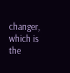changer, which is the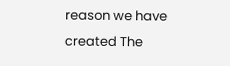reason we have created The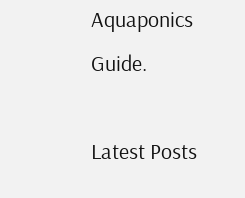Aquaponics Guide.

Latest Posts